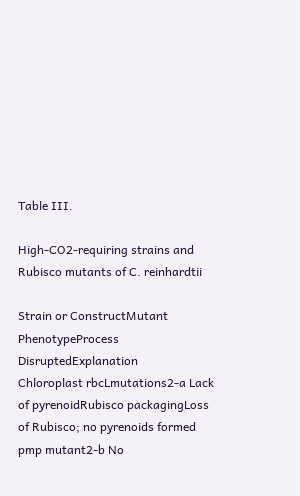Table III.

High-CO2-requiring strains and Rubisco mutants of C. reinhardtii

Strain or ConstructMutant PhenotypeProcess DisruptedExplanation
Chloroplast rbcLmutations2-a Lack of pyrenoidRubisco packagingLoss of Rubisco; no pyrenoids formed
pmp mutant2-b No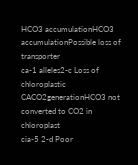HCO3 accumulationHCO3 accumulationPossible loss of transporter
ca-1 alleles2-c Loss of chloroplastic CACO2generationHCO3 not converted to CO2 in chloroplast
cia-5 2-d Poor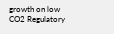growth on low CO2 Regulatory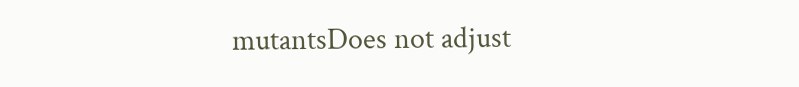mutantsDoes not adjust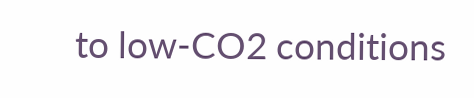to low-CO2 conditions